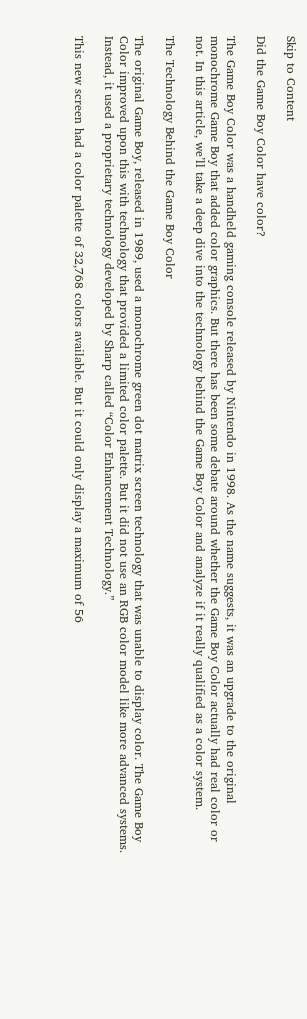Skip to Content

Did the Game Boy Color have color?

The Game Boy Color was a handheld gaming console released by Nintendo in 1998. As the name suggests, it was an upgrade to the original monochrome Game Boy that added color graphics. But there has been some debate around whether the Game Boy Color actually had real color or not. In this article, we’ll take a deep dive into the technology behind the Game Boy Color and analyze if it really qualified as a color system.

The Technology Behind the Game Boy Color

The original Game Boy, released in 1989, used a monochrome green dot matrix screen technology that was unable to display color. The Game Boy Color improved upon this with technology that provided a limited color palette. But it did not use an RGB color model like more advanced systems. Instead, it used a proprietary technology developed by Sharp called “Color Enhancement Technology.”

This new screen had a color palette of 32,768 colors available. But it could only display a maximum of 56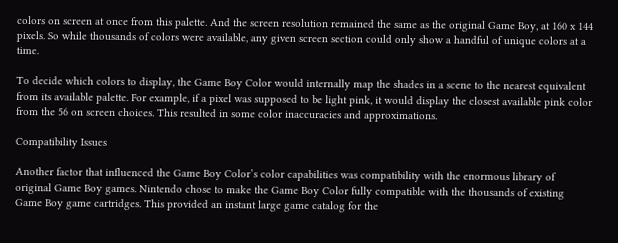colors on screen at once from this palette. And the screen resolution remained the same as the original Game Boy, at 160 x 144 pixels. So while thousands of colors were available, any given screen section could only show a handful of unique colors at a time.

To decide which colors to display, the Game Boy Color would internally map the shades in a scene to the nearest equivalent from its available palette. For example, if a pixel was supposed to be light pink, it would display the closest available pink color from the 56 on screen choices. This resulted in some color inaccuracies and approximations.

Compatibility Issues

Another factor that influenced the Game Boy Color’s color capabilities was compatibility with the enormous library of original Game Boy games. Nintendo chose to make the Game Boy Color fully compatible with the thousands of existing Game Boy game cartridges. This provided an instant large game catalog for the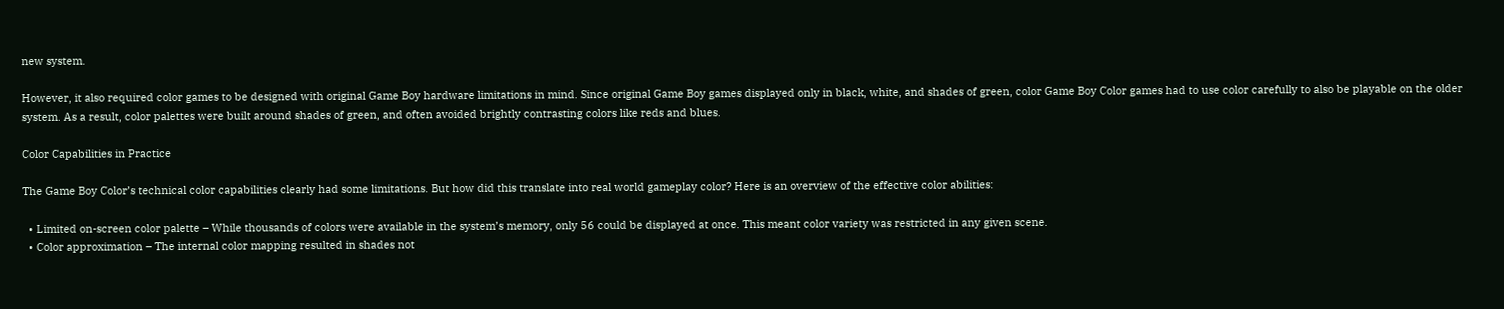new system.

However, it also required color games to be designed with original Game Boy hardware limitations in mind. Since original Game Boy games displayed only in black, white, and shades of green, color Game Boy Color games had to use color carefully to also be playable on the older system. As a result, color palettes were built around shades of green, and often avoided brightly contrasting colors like reds and blues.

Color Capabilities in Practice

The Game Boy Color’s technical color capabilities clearly had some limitations. But how did this translate into real world gameplay color? Here is an overview of the effective color abilities:

  • Limited on-screen color palette – While thousands of colors were available in the system’s memory, only 56 could be displayed at once. This meant color variety was restricted in any given scene.
  • Color approximation – The internal color mapping resulted in shades not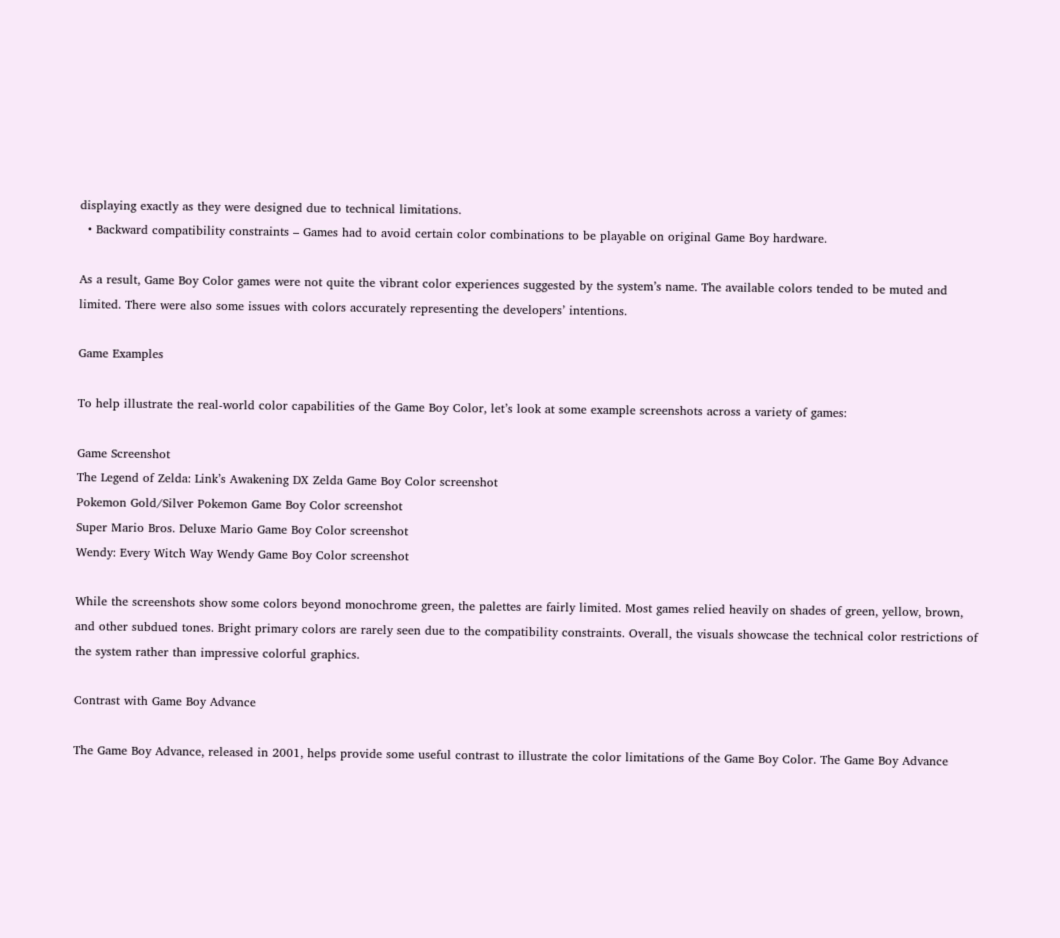displaying exactly as they were designed due to technical limitations.
  • Backward compatibility constraints – Games had to avoid certain color combinations to be playable on original Game Boy hardware.

As a result, Game Boy Color games were not quite the vibrant color experiences suggested by the system’s name. The available colors tended to be muted and limited. There were also some issues with colors accurately representing the developers’ intentions.

Game Examples

To help illustrate the real-world color capabilities of the Game Boy Color, let’s look at some example screenshots across a variety of games:

Game Screenshot
The Legend of Zelda: Link’s Awakening DX Zelda Game Boy Color screenshot
Pokemon Gold/Silver Pokemon Game Boy Color screenshot
Super Mario Bros. Deluxe Mario Game Boy Color screenshot
Wendy: Every Witch Way Wendy Game Boy Color screenshot

While the screenshots show some colors beyond monochrome green, the palettes are fairly limited. Most games relied heavily on shades of green, yellow, brown, and other subdued tones. Bright primary colors are rarely seen due to the compatibility constraints. Overall, the visuals showcase the technical color restrictions of the system rather than impressive colorful graphics.

Contrast with Game Boy Advance

The Game Boy Advance, released in 2001, helps provide some useful contrast to illustrate the color limitations of the Game Boy Color. The Game Boy Advance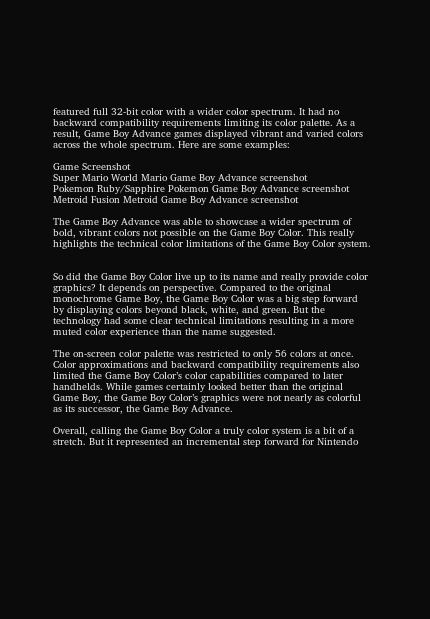featured full 32-bit color with a wider color spectrum. It had no backward compatibility requirements limiting its color palette. As a result, Game Boy Advance games displayed vibrant and varied colors across the whole spectrum. Here are some examples:

Game Screenshot
Super Mario World Mario Game Boy Advance screenshot
Pokemon Ruby/Sapphire Pokemon Game Boy Advance screenshot
Metroid Fusion Metroid Game Boy Advance screenshot

The Game Boy Advance was able to showcase a wider spectrum of bold, vibrant colors not possible on the Game Boy Color. This really highlights the technical color limitations of the Game Boy Color system.


So did the Game Boy Color live up to its name and really provide color graphics? It depends on perspective. Compared to the original monochrome Game Boy, the Game Boy Color was a big step forward by displaying colors beyond black, white, and green. But the technology had some clear technical limitations resulting in a more muted color experience than the name suggested.

The on-screen color palette was restricted to only 56 colors at once. Color approximations and backward compatibility requirements also limited the Game Boy Color’s color capabilities compared to later handhelds. While games certainly looked better than the original Game Boy, the Game Boy Color’s graphics were not nearly as colorful as its successor, the Game Boy Advance.

Overall, calling the Game Boy Color a truly color system is a bit of a stretch. But it represented an incremental step forward for Nintendo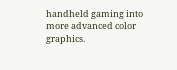handheld gaming into more advanced color graphics.